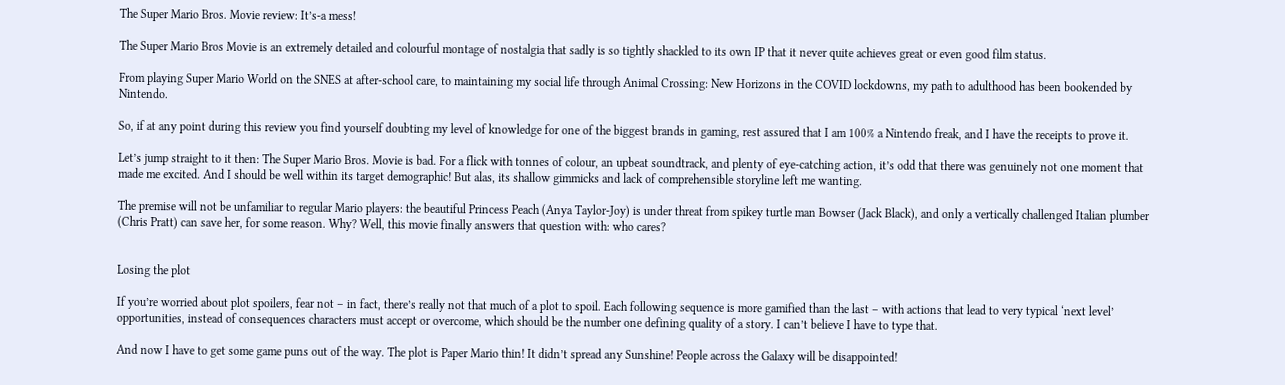The Super Mario Bros. Movie review: It’s-a mess!

The Super Mario Bros Movie is an extremely detailed and colourful montage of nostalgia that sadly is so tightly shackled to its own IP that it never quite achieves great or even good film status.

From playing Super Mario World on the SNES at after-school care, to maintaining my social life through Animal Crossing: New Horizons in the COVID lockdowns, my path to adulthood has been bookended by Nintendo.

So, if at any point during this review you find yourself doubting my level of knowledge for one of the biggest brands in gaming, rest assured that I am 100% a Nintendo freak, and I have the receipts to prove it.

Let’s jump straight to it then: The Super Mario Bros. Movie is bad. For a flick with tonnes of colour, an upbeat soundtrack, and plenty of eye-catching action, it’s odd that there was genuinely not one moment that made me excited. And I should be well within its target demographic! But alas, its shallow gimmicks and lack of comprehensible storyline left me wanting.

The premise will not be unfamiliar to regular Mario players: the beautiful Princess Peach (Anya Taylor-Joy) is under threat from spikey turtle man Bowser (Jack Black), and only a vertically challenged Italian plumber (Chris Pratt) can save her, for some reason. Why? Well, this movie finally answers that question with: who cares?


Losing the plot

If you’re worried about plot spoilers, fear not – in fact, there’s really not that much of a plot to spoil. Each following sequence is more gamified than the last – with actions that lead to very typical ‘next level’ opportunities, instead of consequences characters must accept or overcome, which should be the number one defining quality of a story. I can’t believe I have to type that.

And now I have to get some game puns out of the way. The plot is Paper Mario thin! It didn’t spread any Sunshine! People across the Galaxy will be disappointed!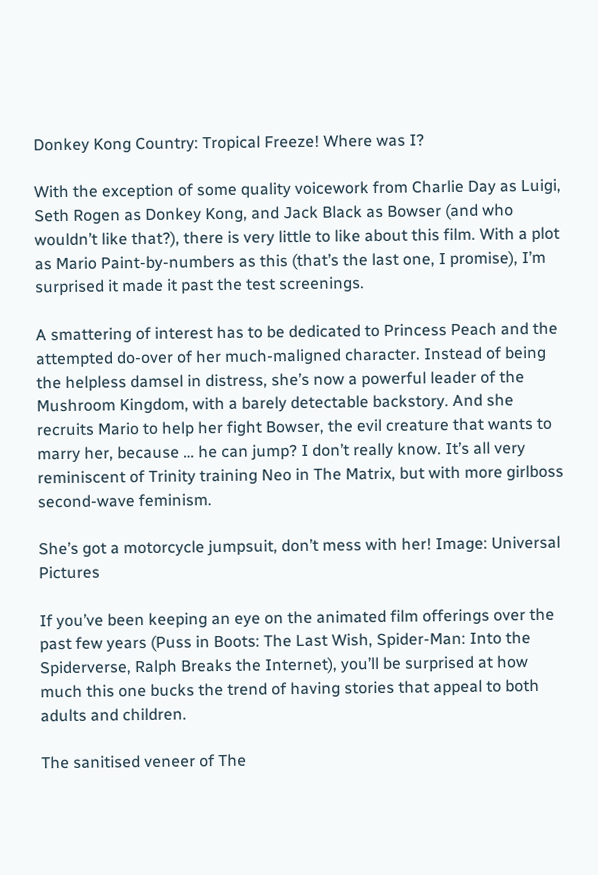Donkey Kong Country: Tropical Freeze! Where was I?

With the exception of some quality voicework from Charlie Day as Luigi, Seth Rogen as Donkey Kong, and Jack Black as Bowser (and who wouldn’t like that?), there is very little to like about this film. With a plot as Mario Paint-by-numbers as this (that’s the last one, I promise), I’m surprised it made it past the test screenings.

A smattering of interest has to be dedicated to Princess Peach and the attempted do-over of her much-maligned character. Instead of being the helpless damsel in distress, she’s now a powerful leader of the Mushroom Kingdom, with a barely detectable backstory. And she recruits Mario to help her fight Bowser, the evil creature that wants to marry her, because … he can jump? I don’t really know. It’s all very reminiscent of Trinity training Neo in The Matrix, but with more girlboss second-wave feminism.

She’s got a motorcycle jumpsuit, don’t mess with her! Image: Universal Pictures

If you’ve been keeping an eye on the animated film offerings over the past few years (Puss in Boots: The Last Wish, Spider-Man: Into the Spiderverse, Ralph Breaks the Internet), you’ll be surprised at how much this one bucks the trend of having stories that appeal to both adults and children.

The sanitised veneer of The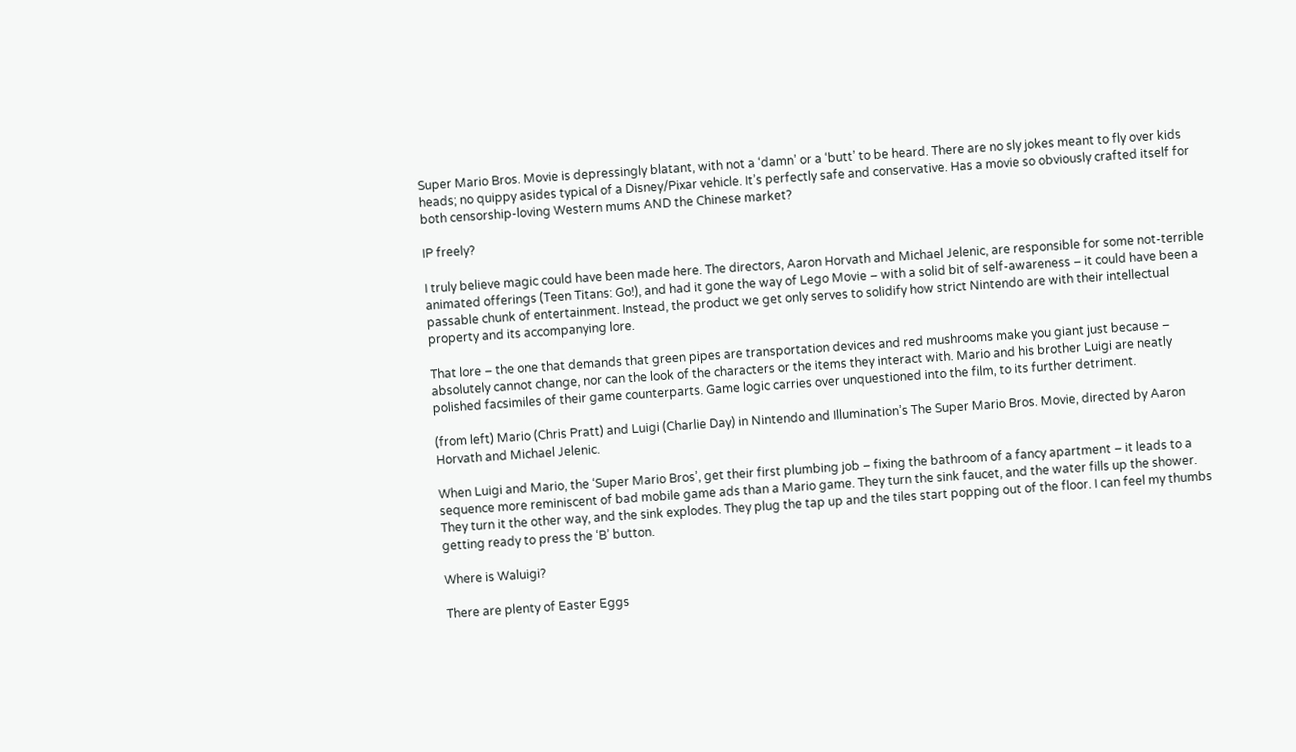Super Mario Bros. Movie is depressingly blatant, with not a ‘damn’ or a ‘butt’ to be heard. There are no sly jokes meant to fly over kids heads; no quippy asides typical of a Disney/Pixar vehicle. It’s perfectly safe and conservative. Has a movie so obviously crafted itself for both censorship-loving Western mums AND the Chinese market?

IP freely?

I truly believe magic could have been made here. The directors, Aaron Horvath and Michael Jelenic, are responsible for some not-terrible animated offerings (Teen Titans: Go!), and had it gone the way of Lego Movie – with a solid bit of self-awareness – it could have been a passable chunk of entertainment. Instead, the product we get only serves to solidify how strict Nintendo are with their intellectual property and its accompanying lore.

That lore – the one that demands that green pipes are transportation devices and red mushrooms make you giant just because – absolutely cannot change, nor can the look of the characters or the items they interact with. Mario and his brother Luigi are neatly polished facsimiles of their game counterparts. Game logic carries over unquestioned into the film, to its further detriment.

(from left) Mario (Chris Pratt) and Luigi (Charlie Day) in Nintendo and Illumination’s The Super Mario Bros. Movie, directed by Aaron Horvath and Michael Jelenic.

When Luigi and Mario, the ‘Super Mario Bros’, get their first plumbing job – fixing the bathroom of a fancy apartment – it leads to a sequence more reminiscent of bad mobile game ads than a Mario game. They turn the sink faucet, and the water fills up the shower. They turn it the other way, and the sink explodes. They plug the tap up and the tiles start popping out of the floor. I can feel my thumbs getting ready to press the ‘B’ button.

Where is Waluigi?

There are plenty of Easter Eggs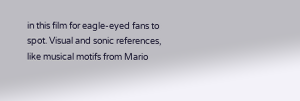in this film for eagle-eyed fans to spot. Visual and sonic references, like musical motifs from Mario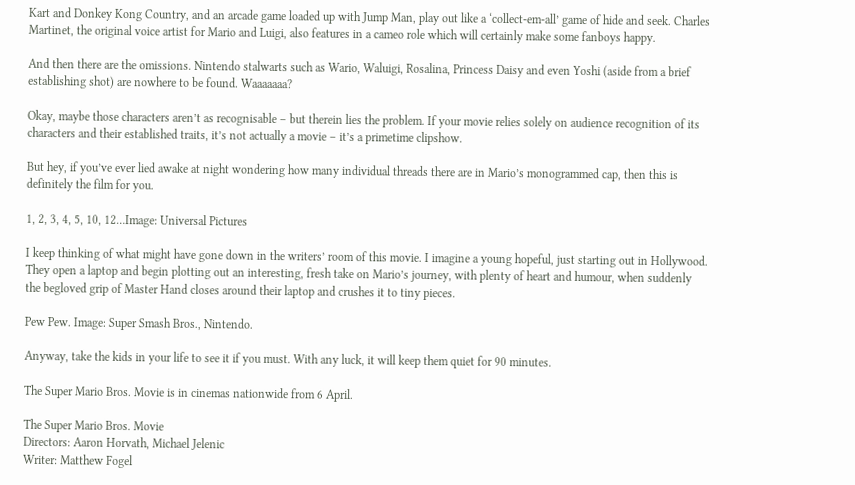Kart and Donkey Kong Country, and an arcade game loaded up with Jump Man, play out like a ‘collect-em-all’ game of hide and seek. Charles Martinet, the original voice artist for Mario and Luigi, also features in a cameo role which will certainly make some fanboys happy.

And then there are the omissions. Nintendo stalwarts such as Wario, Waluigi, Rosalina, Princess Daisy and even Yoshi (aside from a brief establishing shot) are nowhere to be found. Waaaaaaa?

Okay, maybe those characters aren’t as recognisable – but therein lies the problem. If your movie relies solely on audience recognition of its characters and their established traits, it’s not actually a movie – it’s a primetime clipshow.

But hey, if you’ve ever lied awake at night wondering how many individual threads there are in Mario’s monogrammed cap, then this is definitely the film for you.

1, 2, 3, 4, 5, 10, 12…Image: Universal Pictures

I keep thinking of what might have gone down in the writers’ room of this movie. I imagine a young hopeful, just starting out in Hollywood. They open a laptop and begin plotting out an interesting, fresh take on Mario’s journey, with plenty of heart and humour, when suddenly the begloved grip of Master Hand closes around their laptop and crushes it to tiny pieces.

Pew Pew. Image: Super Smash Bros., Nintendo.

Anyway, take the kids in your life to see it if you must. With any luck, it will keep them quiet for 90 minutes.

The Super Mario Bros. Movie is in cinemas nationwide from 6 April.

The Super Mario Bros. Movie
Directors: Aaron Horvath, Michael Jelenic
Writer: Matthew Fogel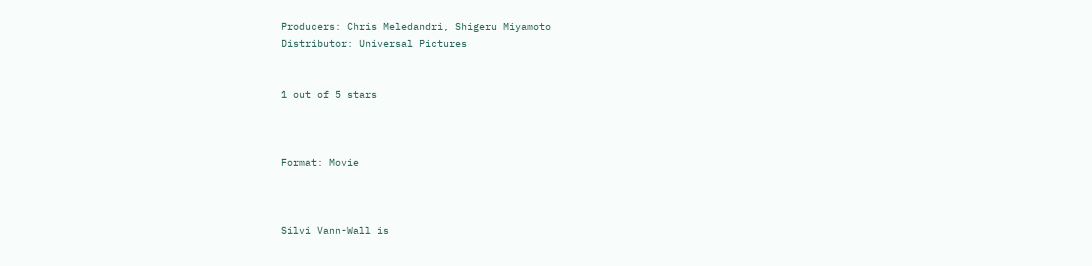Producers: Chris Meledandri, Shigeru Miyamoto
Distributor: Universal Pictures


1 out of 5 stars



Format: Movie



Silvi Vann-Wall is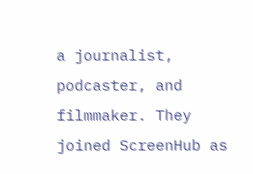a journalist, podcaster, and filmmaker. They joined ScreenHub as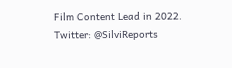Film Content Lead in 2022. Twitter: @SilviReports